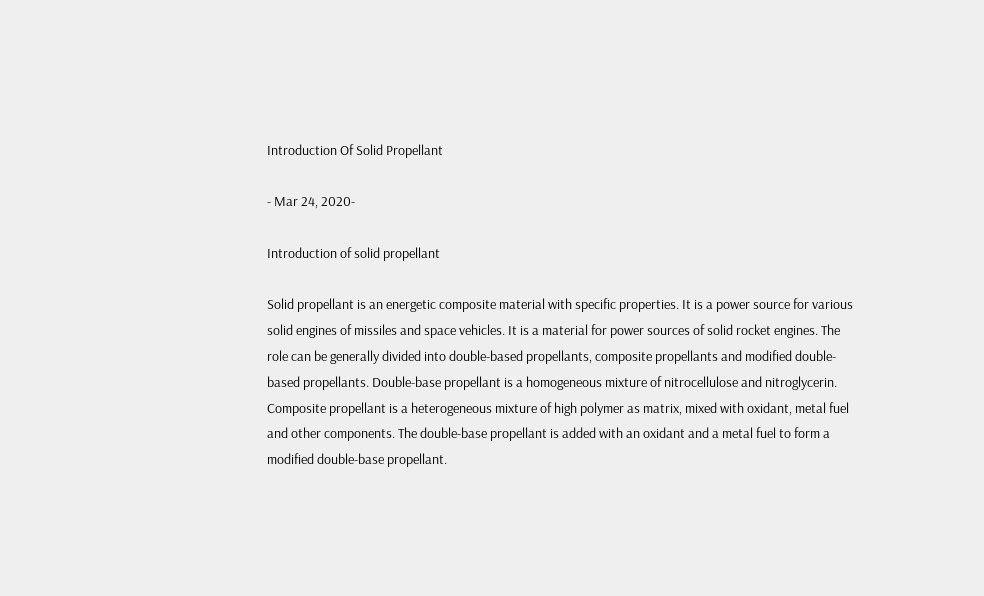Introduction Of Solid Propellant

- Mar 24, 2020-

Introduction of solid propellant

Solid propellant is an energetic composite material with specific properties. It is a power source for various solid engines of missiles and space vehicles. It is a material for power sources of solid rocket engines. The role can be generally divided into double-based propellants, composite propellants and modified double-based propellants. Double-base propellant is a homogeneous mixture of nitrocellulose and nitroglycerin. Composite propellant is a heterogeneous mixture of high polymer as matrix, mixed with oxidant, metal fuel and other components. The double-base propellant is added with an oxidant and a metal fuel to form a modified double-base propellant.